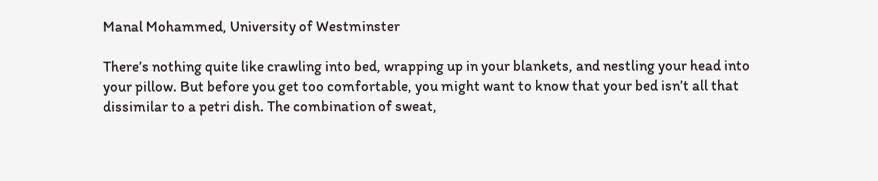Manal Mohammed, University of Westminster

There’s nothing quite like crawling into bed, wrapping up in your blankets, and nestling your head into your pillow. But before you get too comfortable, you might want to know that your bed isn’t all that dissimilar to a petri dish. The combination of sweat,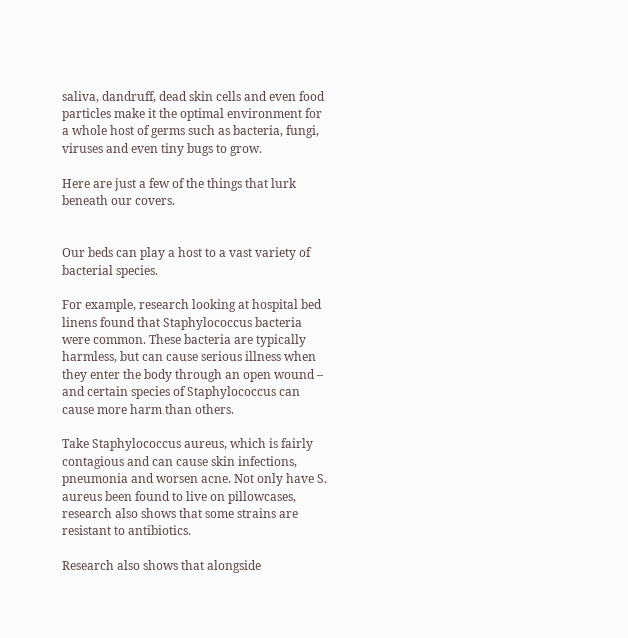saliva, dandruff, dead skin cells and even food particles make it the optimal environment for a whole host of germs such as bacteria, fungi, viruses and even tiny bugs to grow.

Here are just a few of the things that lurk beneath our covers.


Our beds can play a host to a vast variety of bacterial species.

For example, research looking at hospital bed linens found that Staphylococcus bacteria were common. These bacteria are typically harmless, but can cause serious illness when they enter the body through an open wound – and certain species of Staphylococcus can cause more harm than others.

Take Staphylococcus aureus, which is fairly contagious and can cause skin infections, pneumonia and worsen acne. Not only have S. aureus been found to live on pillowcases, research also shows that some strains are resistant to antibiotics.

Research also shows that alongside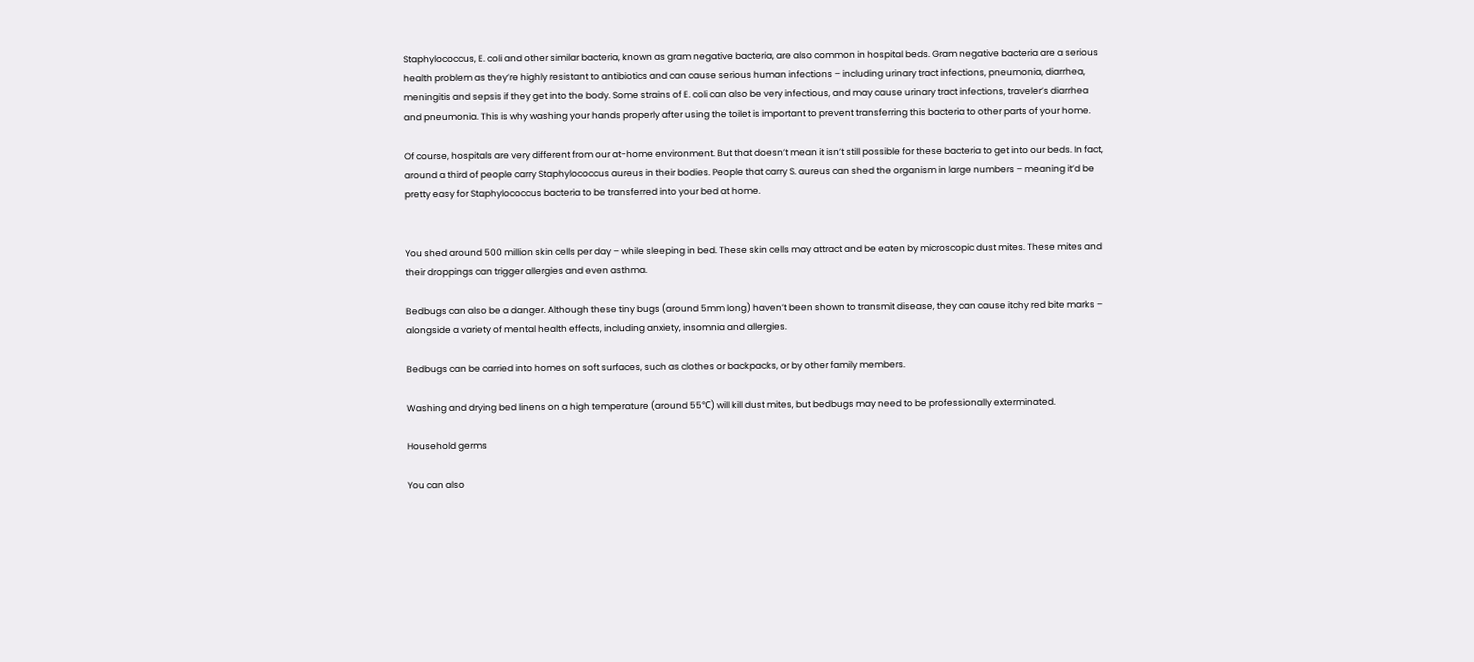Staphylococcus, E. coli and other similar bacteria, known as gram negative bacteria, are also common in hospital beds. Gram negative bacteria are a serious health problem as they’re highly resistant to antibiotics and can cause serious human infections – including urinary tract infections, pneumonia, diarrhea, meningitis and sepsis if they get into the body. Some strains of E. coli can also be very infectious, and may cause urinary tract infections, traveler’s diarrhea and pneumonia. This is why washing your hands properly after using the toilet is important to prevent transferring this bacteria to other parts of your home.

Of course, hospitals are very different from our at-home environment. But that doesn’t mean it isn’t still possible for these bacteria to get into our beds. In fact, around a third of people carry Staphylococcus aureus in their bodies. People that carry S. aureus can shed the organism in large numbers – meaning it’d be pretty easy for Staphylococcus bacteria to be transferred into your bed at home.


You shed around 500 million skin cells per day – while sleeping in bed. These skin cells may attract and be eaten by microscopic dust mites. These mites and their droppings can trigger allergies and even asthma.

Bedbugs can also be a danger. Although these tiny bugs (around 5mm long) haven’t been shown to transmit disease, they can cause itchy red bite marks – alongside a variety of mental health effects, including anxiety, insomnia and allergies.

Bedbugs can be carried into homes on soft surfaces, such as clothes or backpacks, or by other family members.

Washing and drying bed linens on a high temperature (around 55℃) will kill dust mites, but bedbugs may need to be professionally exterminated.

Household germs

You can also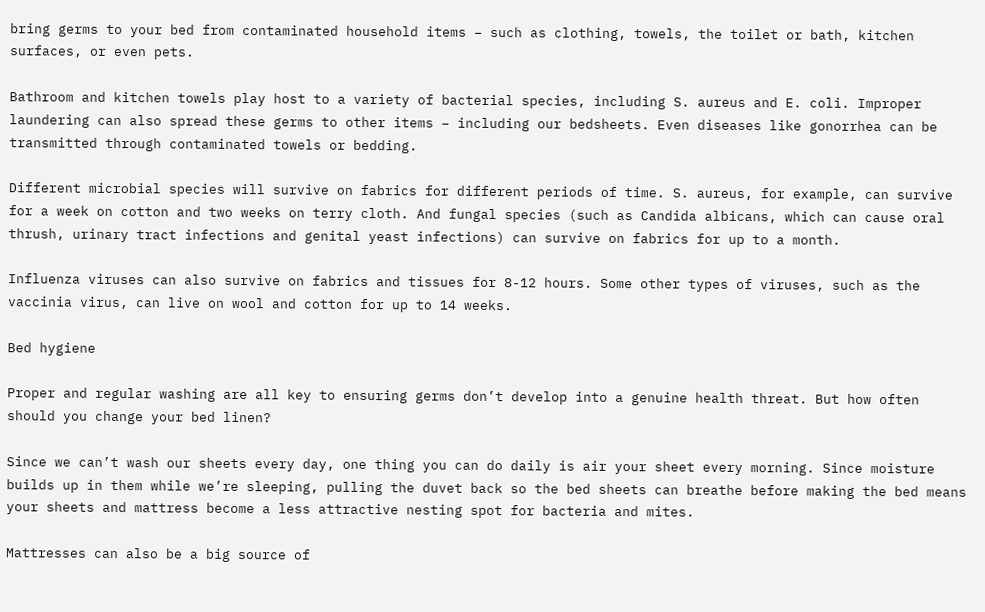bring germs to your bed from contaminated household items – such as clothing, towels, the toilet or bath, kitchen surfaces, or even pets.

Bathroom and kitchen towels play host to a variety of bacterial species, including S. aureus and E. coli. Improper laundering can also spread these germs to other items – including our bedsheets. Even diseases like gonorrhea can be transmitted through contaminated towels or bedding.

Different microbial species will survive on fabrics for different periods of time. S. aureus, for example, can survive for a week on cotton and two weeks on terry cloth. And fungal species (such as Candida albicans, which can cause oral thrush, urinary tract infections and genital yeast infections) can survive on fabrics for up to a month.

Influenza viruses can also survive on fabrics and tissues for 8-12 hours. Some other types of viruses, such as the vaccinia virus, can live on wool and cotton for up to 14 weeks.

Bed hygiene

Proper and regular washing are all key to ensuring germs don’t develop into a genuine health threat. But how often should you change your bed linen?

Since we can’t wash our sheets every day, one thing you can do daily is air your sheet every morning. Since moisture builds up in them while we’re sleeping, pulling the duvet back so the bed sheets can breathe before making the bed means your sheets and mattress become a less attractive nesting spot for bacteria and mites.

Mattresses can also be a big source of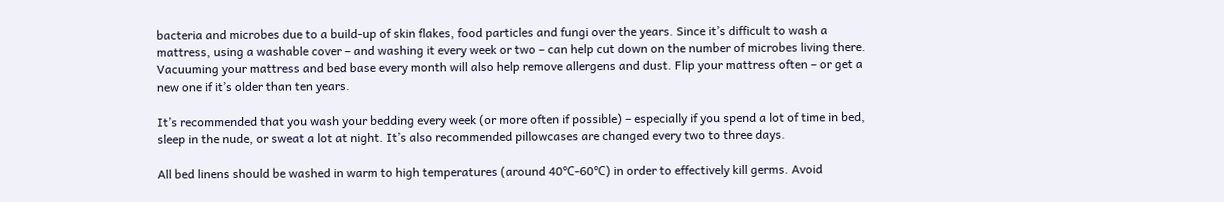bacteria and microbes due to a build-up of skin flakes, food particles and fungi over the years. Since it’s difficult to wash a mattress, using a washable cover – and washing it every week or two – can help cut down on the number of microbes living there. Vacuuming your mattress and bed base every month will also help remove allergens and dust. Flip your mattress often – or get a new one if it’s older than ten years.

It’s recommended that you wash your bedding every week (or more often if possible) – especially if you spend a lot of time in bed, sleep in the nude, or sweat a lot at night. It’s also recommended pillowcases are changed every two to three days.

All bed linens should be washed in warm to high temperatures (around 40℃-60℃) in order to effectively kill germs. Avoid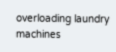overloading laundry machines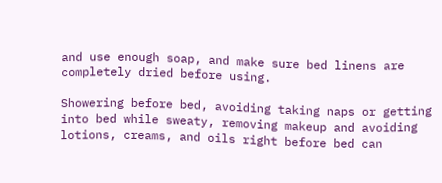and use enough soap, and make sure bed linens are completely dried before using.

Showering before bed, avoiding taking naps or getting into bed while sweaty, removing makeup and avoiding lotions, creams, and oils right before bed can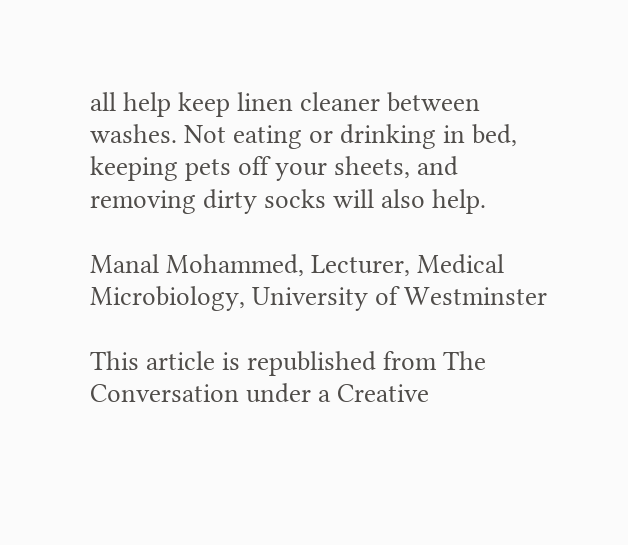all help keep linen cleaner between washes. Not eating or drinking in bed, keeping pets off your sheets, and removing dirty socks will also help.

Manal Mohammed, Lecturer, Medical Microbiology, University of Westminster

This article is republished from The Conversation under a Creative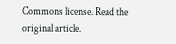Commons license. Read the original article.